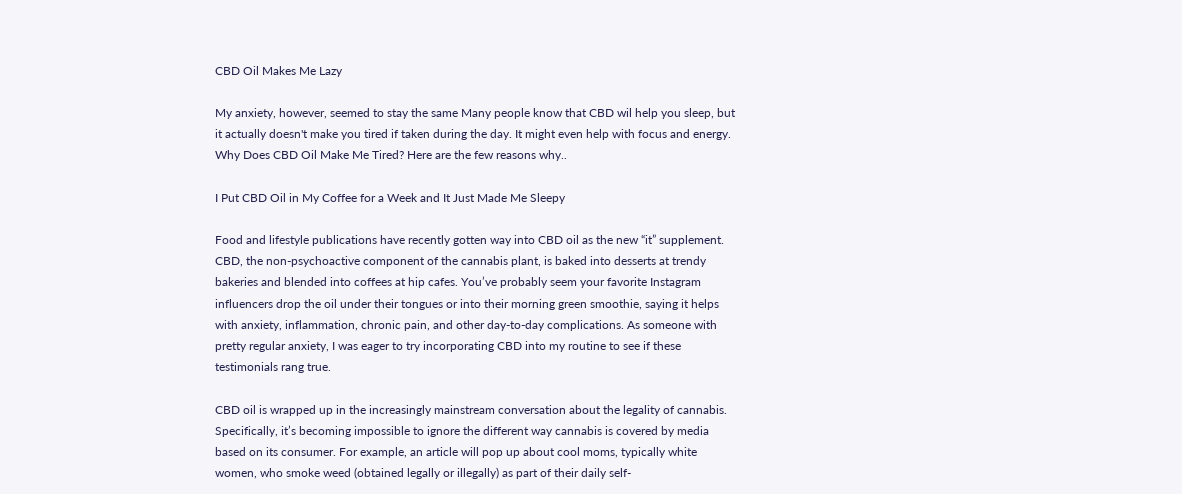CBD Oil Makes Me Lazy

My anxiety, however, seemed to stay the same Many people know that CBD wil help you sleep, but it actually doesn't make you tired if taken during the day. It might even help with focus and energy. Why Does CBD Oil Make Me Tired? Here are the few reasons why..

I Put CBD Oil in My Coffee for a Week and It Just Made Me Sleepy

Food and lifestyle publications have recently gotten way into CBD oil as the new “it” supplement. CBD, the non-psychoactive component of the cannabis plant, is baked into desserts at trendy bakeries and blended into coffees at hip cafes. You’ve probably seem your favorite Instagram influencers drop the oil under their tongues or into their morning green smoothie, saying it helps with anxiety, inflammation, chronic pain, and other day-to-day complications. As someone with pretty regular anxiety, I was eager to try incorporating CBD into my routine to see if these testimonials rang true.

CBD oil is wrapped up in the increasingly mainstream conversation about the legality of cannabis. Specifically, it’s becoming impossible to ignore the different way cannabis is covered by media based on its consumer. For example, an article will pop up about cool moms, typically white women, who smoke weed (obtained legally or illegally) as part of their daily self-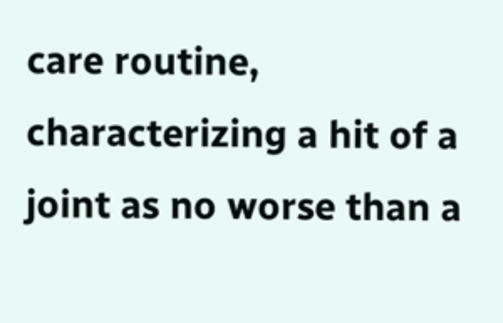care routine, characterizing a hit of a joint as no worse than a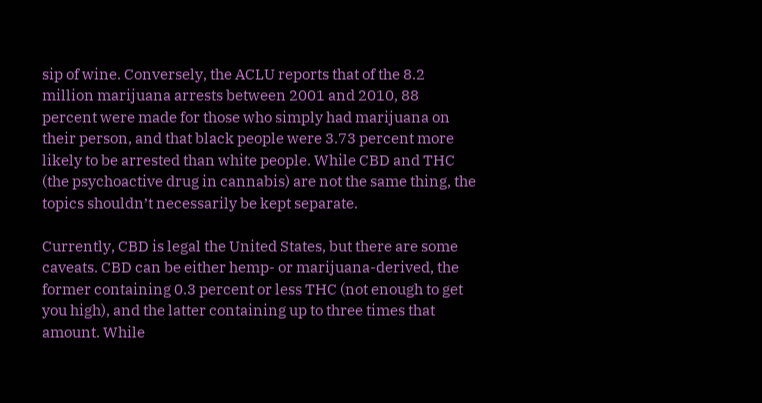sip of wine. Conversely, the ACLU reports that of the 8.2 million marijuana arrests between 2001 and 2010, 88 percent were made for those who simply had marijuana on their person, and that black people were 3.73 percent more likely to be arrested than white people. While CBD and THC (the psychoactive drug in cannabis) are not the same thing, the topics shouldn’t necessarily be kept separate.

Currently, CBD is legal the United States, but there are some caveats. CBD can be either hemp- or marijuana-derived, the former containing 0.3 percent or less THC (not enough to get you high), and the latter containing up to three times that amount. While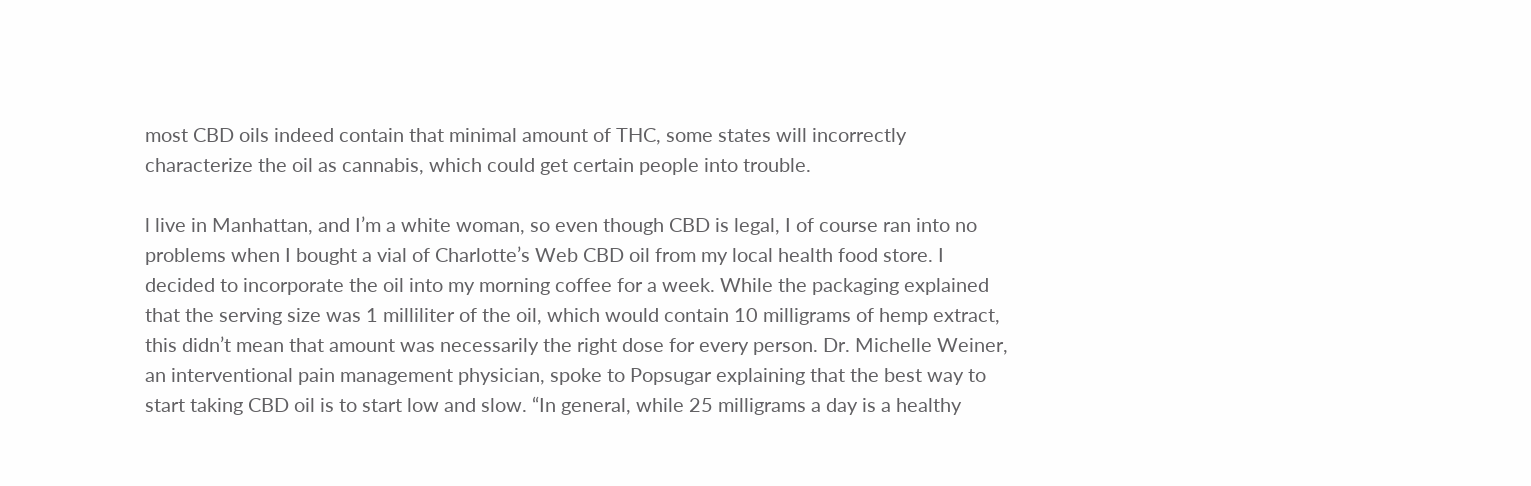most CBD oils indeed contain that minimal amount of THC, some states will incorrectly characterize the oil as cannabis, which could get certain people into trouble.

l live in Manhattan, and I’m a white woman, so even though CBD is legal, I of course ran into no problems when I bought a vial of Charlotte’s Web CBD oil from my local health food store. I decided to incorporate the oil into my morning coffee for a week. While the packaging explained that the serving size was 1 milliliter of the oil, which would contain 10 milligrams of hemp extract, this didn’t mean that amount was necessarily the right dose for every person. Dr. Michelle Weiner, an interventional pain management physician, spoke to Popsugar explaining that the best way to start taking CBD oil is to start low and slow. “In general, while 25 milligrams a day is a healthy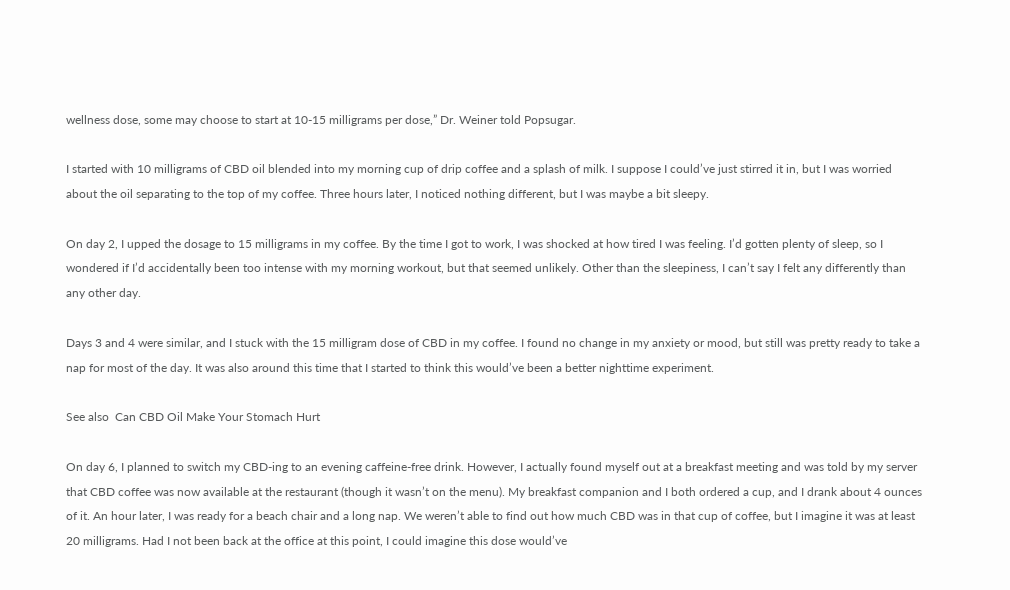wellness dose, some may choose to start at 10-15 milligrams per dose,” Dr. Weiner told Popsugar.

I started with 10 milligrams of CBD oil blended into my morning cup of drip coffee and a splash of milk. I suppose I could’ve just stirred it in, but I was worried about the oil separating to the top of my coffee. Three hours later, I noticed nothing different, but I was maybe a bit sleepy.

On day 2, I upped the dosage to 15 milligrams in my coffee. By the time I got to work, I was shocked at how tired I was feeling. I’d gotten plenty of sleep, so I wondered if I’d accidentally been too intense with my morning workout, but that seemed unlikely. Other than the sleepiness, I can’t say I felt any differently than any other day.

Days 3 and 4 were similar, and I stuck with the 15 milligram dose of CBD in my coffee. I found no change in my anxiety or mood, but still was pretty ready to take a nap for most of the day. It was also around this time that I started to think this would’ve been a better nighttime experiment.

See also  Can CBD Oil Make Your Stomach Hurt

On day 6, I planned to switch my CBD-ing to an evening caffeine-free drink. However, I actually found myself out at a breakfast meeting and was told by my server that CBD coffee was now available at the restaurant (though it wasn’t on the menu). My breakfast companion and I both ordered a cup, and I drank about 4 ounces of it. An hour later, I was ready for a beach chair and a long nap. We weren’t able to find out how much CBD was in that cup of coffee, but I imagine it was at least 20 milligrams. Had I not been back at the office at this point, I could imagine this dose would’ve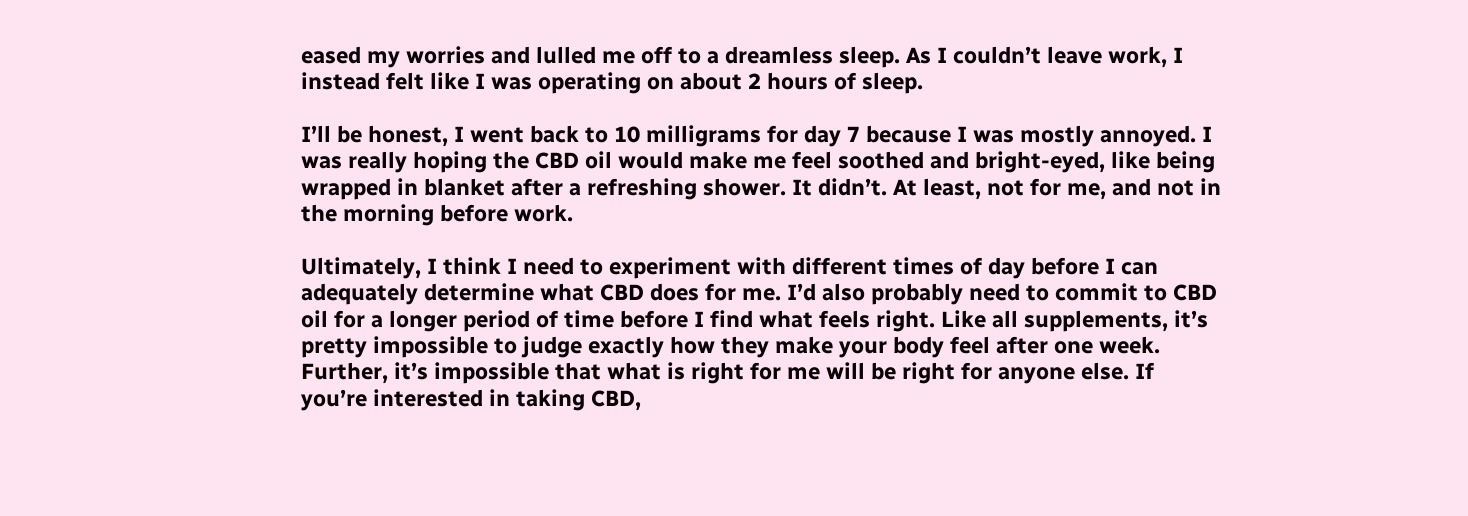eased my worries and lulled me off to a dreamless sleep. As I couldn’t leave work, I instead felt like I was operating on about 2 hours of sleep.

I’ll be honest, I went back to 10 milligrams for day 7 because I was mostly annoyed. I was really hoping the CBD oil would make me feel soothed and bright-eyed, like being wrapped in blanket after a refreshing shower. It didn’t. At least, not for me, and not in the morning before work.

Ultimately, I think I need to experiment with different times of day before I can adequately determine what CBD does for me. I’d also probably need to commit to CBD oil for a longer period of time before I find what feels right. Like all supplements, it’s pretty impossible to judge exactly how they make your body feel after one week. Further, it’s impossible that what is right for me will be right for anyone else. If you’re interested in taking CBD,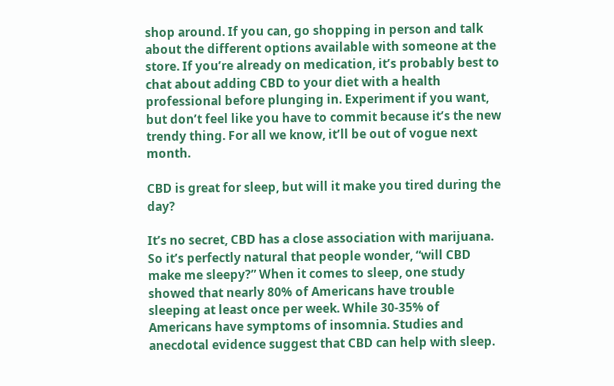shop around. If you can, go shopping in person and talk about the different options available with someone at the store. If you’re already on medication, it’s probably best to chat about adding CBD to your diet with a health professional before plunging in. Experiment if you want, but don’t feel like you have to commit because it’s the new trendy thing. For all we know, it’ll be out of vogue next month.

CBD is great for sleep, but will it make you tired during the day?

It’s no secret, CBD has a close association with marijuana. So it’s perfectly natural that people wonder, “will CBD make me sleepy?” When it comes to sleep, one study showed that nearly 80% of Americans have trouble sleeping at least once per week. While 30-35% of Americans have symptoms of insomnia. Studies and anecdotal evidence suggest that CBD can help with sleep.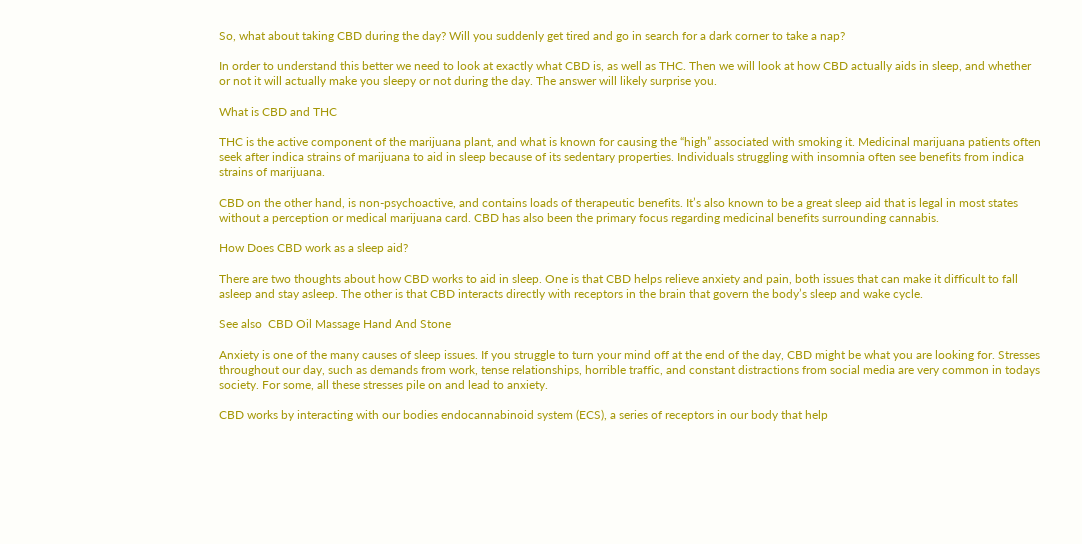So, what about taking CBD during the day? Will you suddenly get tired and go in search for a dark corner to take a nap?

In order to understand this better we need to look at exactly what CBD is, as well as THC. Then we will look at how CBD actually aids in sleep, and whether or not it will actually make you sleepy or not during the day. The answer will likely surprise you.

What is CBD and THC

THC is the active component of the marijuana plant, and what is known for causing the “high” associated with smoking it. Medicinal marijuana patients often seek after indica strains of marijuana to aid in sleep because of its sedentary properties. Individuals struggling with insomnia often see benefits from indica strains of marijuana.

CBD on the other hand, is non-psychoactive, and contains loads of therapeutic benefits. It’s also known to be a great sleep aid that is legal in most states without a perception or medical marijuana card. CBD has also been the primary focus regarding medicinal benefits surrounding cannabis.

How Does CBD work as a sleep aid?

There are two thoughts about how CBD works to aid in sleep. One is that CBD helps relieve anxiety and pain, both issues that can make it difficult to fall asleep and stay asleep. The other is that CBD interacts directly with receptors in the brain that govern the body’s sleep and wake cycle.

See also  CBD Oil Massage Hand And Stone

Anxiety is one of the many causes of sleep issues. If you struggle to turn your mind off at the end of the day, CBD might be what you are looking for. Stresses throughout our day, such as demands from work, tense relationships, horrible traffic, and constant distractions from social media are very common in todays society. For some, all these stresses pile on and lead to anxiety.

CBD works by interacting with our bodies endocannabinoid system (ECS), a series of receptors in our body that help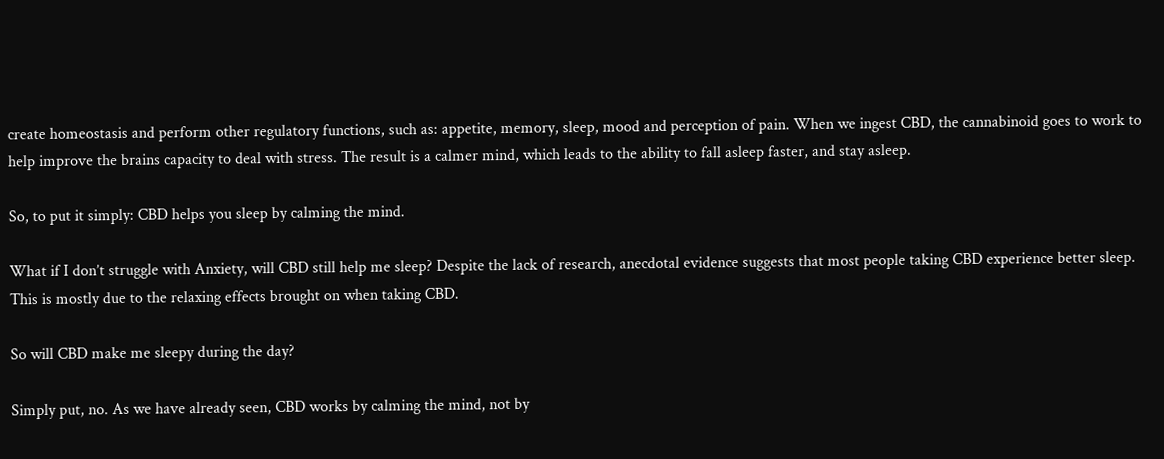create homeostasis and perform other regulatory functions, such as: appetite, memory, sleep, mood and perception of pain. When we ingest CBD, the cannabinoid goes to work to help improve the brains capacity to deal with stress. The result is a calmer mind, which leads to the ability to fall asleep faster, and stay asleep.

So, to put it simply: CBD helps you sleep by calming the mind.

What if I don’t struggle with Anxiety, will CBD still help me sleep? Despite the lack of research, anecdotal evidence suggests that most people taking CBD experience better sleep. This is mostly due to the relaxing effects brought on when taking CBD.

So will CBD make me sleepy during the day?

Simply put, no. As we have already seen, CBD works by calming the mind, not by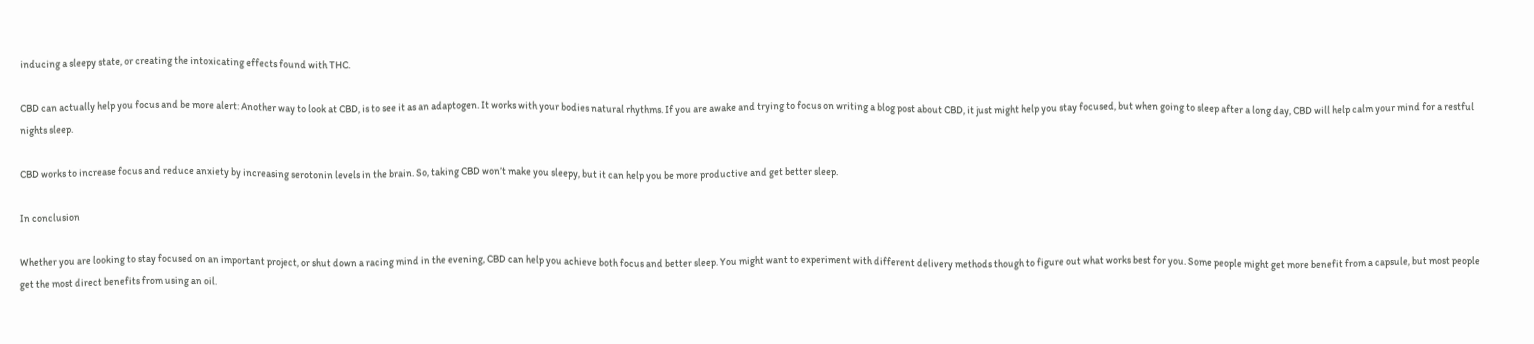inducing a sleepy state, or creating the intoxicating effects found with THC.

CBD can actually help you focus and be more alert: Another way to look at CBD, is to see it as an adaptogen. It works with your bodies natural rhythms. If you are awake and trying to focus on writing a blog post about CBD, it just might help you stay focused, but when going to sleep after a long day, CBD will help calm your mind for a restful nights sleep.

CBD works to increase focus and reduce anxiety by increasing serotonin levels in the brain. So, taking CBD won’t make you sleepy, but it can help you be more productive and get better sleep.

In conclusion

Whether you are looking to stay focused on an important project, or shut down a racing mind in the evening, CBD can help you achieve both focus and better sleep. You might want to experiment with different delivery methods though to figure out what works best for you. Some people might get more benefit from a capsule, but most people get the most direct benefits from using an oil.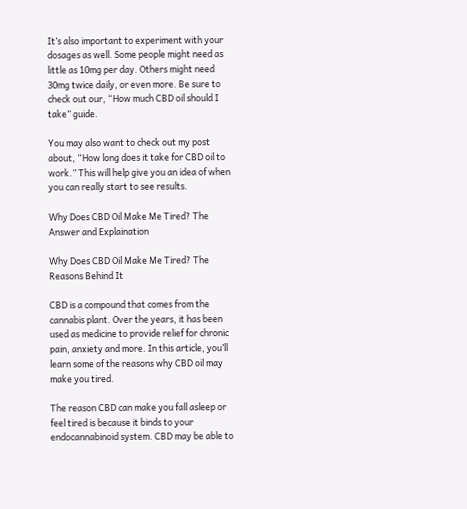It’s also important to experiment with your dosages as well. Some people might need as little as 10mg per day. Others might need 30mg twice daily, or even more. Be sure to check out our, “How much CBD oil should I take” guide.

You may also want to check out my post about, “How long does it take for CBD oil to work.” This will help give you an idea of when you can really start to see results.

Why Does CBD Oil Make Me Tired? The Answer and Explaination

Why Does CBD Oil Make Me Tired? The Reasons Behind It

CBD is a compound that comes from the cannabis plant. Over the years, it has been used as medicine to provide relief for chronic pain, anxiety and more. In this article, you’ll learn some of the reasons why CBD oil may make you tired.

The reason CBD can make you fall asleep or feel tired is because it binds to your endocannabinoid system. CBD may be able to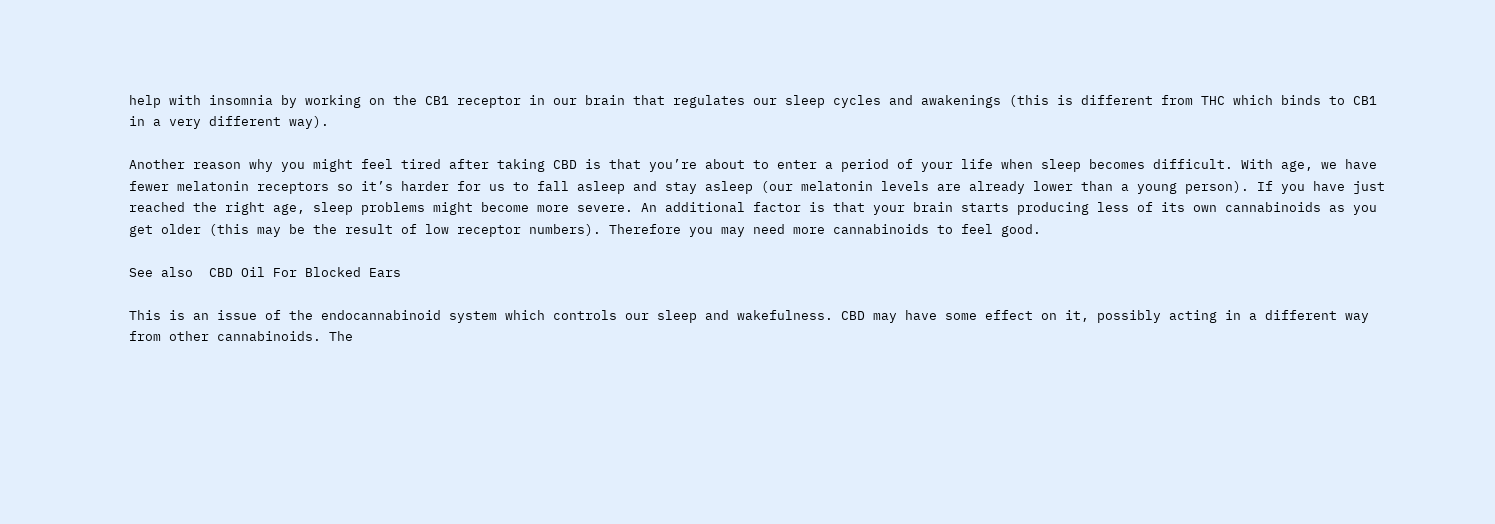help with insomnia by working on the CB1 receptor in our brain that regulates our sleep cycles and awakenings (this is different from THC which binds to CB1 in a very different way).

Another reason why you might feel tired after taking CBD is that you’re about to enter a period of your life when sleep becomes difficult. With age, we have fewer melatonin receptors so it’s harder for us to fall asleep and stay asleep (our melatonin levels are already lower than a young person). If you have just reached the right age, sleep problems might become more severe. An additional factor is that your brain starts producing less of its own cannabinoids as you get older (this may be the result of low receptor numbers). Therefore you may need more cannabinoids to feel good.

See also  CBD Oil For Blocked Ears

This is an issue of the endocannabinoid system which controls our sleep and wakefulness. CBD may have some effect on it, possibly acting in a different way from other cannabinoids. The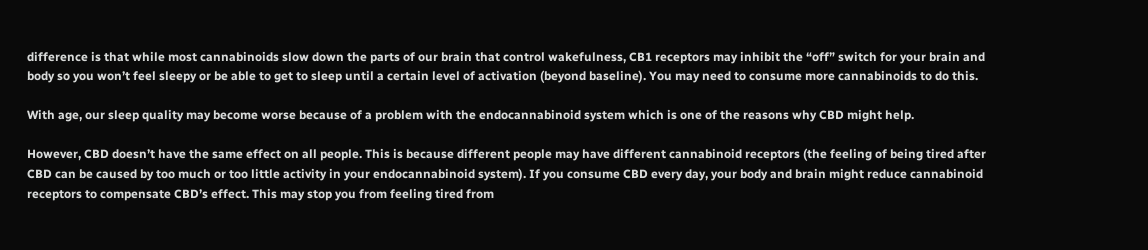difference is that while most cannabinoids slow down the parts of our brain that control wakefulness, CB1 receptors may inhibit the “off” switch for your brain and body so you won’t feel sleepy or be able to get to sleep until a certain level of activation (beyond baseline). You may need to consume more cannabinoids to do this.

With age, our sleep quality may become worse because of a problem with the endocannabinoid system which is one of the reasons why CBD might help.

However, CBD doesn’t have the same effect on all people. This is because different people may have different cannabinoid receptors (the feeling of being tired after CBD can be caused by too much or too little activity in your endocannabinoid system). If you consume CBD every day, your body and brain might reduce cannabinoid receptors to compensate CBD’s effect. This may stop you from feeling tired from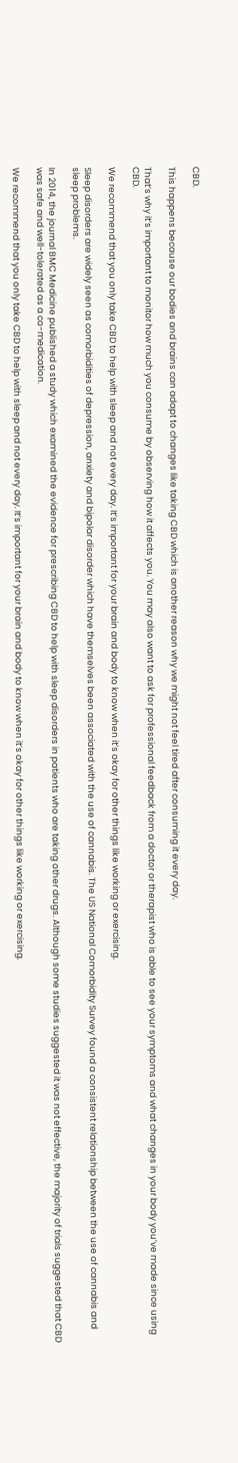CBD.

This happens because our bodies and brains can adapt to changes like taking CBD which is another reason why we might not feel tired after consuming it every day.

That’s why it’s important to monitor how much you consume by observing how it affects you. You may also want to ask for professional feedback from a doctor or therapist who is able to see your symptoms and what changes in your body you’ve made since using CBD.

We recommend that you only take CBD to help with sleep and not every day. It’s important for your brain and body to know when it’s okay for other things like working or exercising.

Sleep disorders are widely seen as comorbidities of depression, anxiety and bipolar disorder which have themselves been associated with the use of cannabis. The US National Comorbidity Survey found a consistent relationship between the use of cannabis and sleep problems.

In 2014, the journal BMC Medicine published a study which examined the evidence for prescribing CBD to help with sleep disorders in patients who are taking other drugs. Although some studies suggested it was not effective, the majority of trials suggested that CBD was safe and well-tolerated as a co-medication.

We recommend that you only take CBD to help with sleep and not every day. It’s important for your brain and body to know when it’s okay for other things like working or exercising.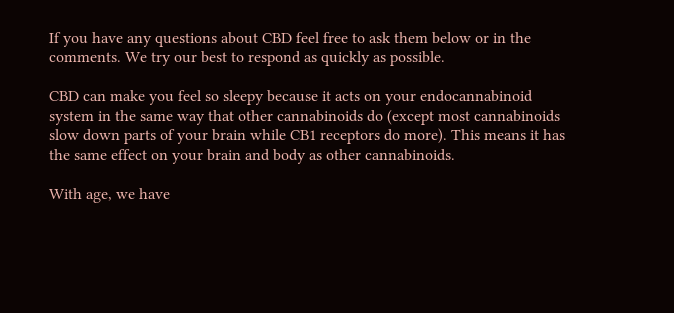If you have any questions about CBD feel free to ask them below or in the comments. We try our best to respond as quickly as possible.

CBD can make you feel so sleepy because it acts on your endocannabinoid system in the same way that other cannabinoids do (except most cannabinoids slow down parts of your brain while CB1 receptors do more). This means it has the same effect on your brain and body as other cannabinoids.

With age, we have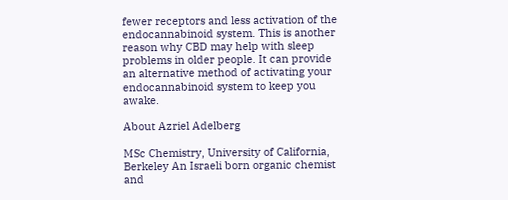fewer receptors and less activation of the endocannabinoid system. This is another reason why CBD may help with sleep problems in older people. It can provide an alternative method of activating your endocannabinoid system to keep you awake.

About Azriel Adelberg

MSc Chemistry, University of California, Berkeley An Israeli born organic chemist and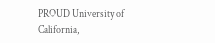PROUD University of California,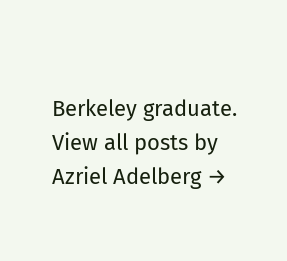Berkeley graduate. View all posts by Azriel Adelberg →